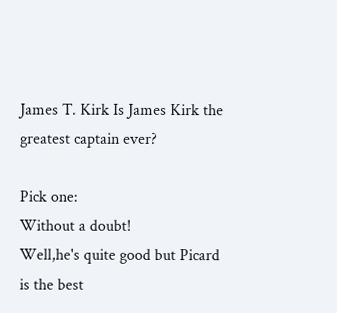James T. Kirk Is James Kirk the greatest captain ever?

Pick one:
Without a doubt!
Well,he's quite good but Picard is the best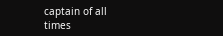captain of all times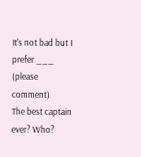It's not bad but I prefer ___ (please comment)
The best captain ever? Who?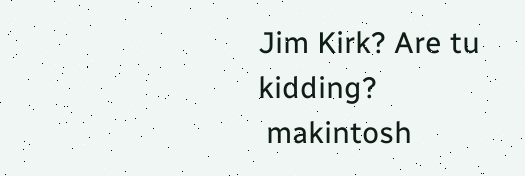Jim Kirk? Are tu kidding?
 makintosh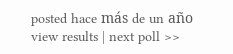posted hace más de un año
view results | next poll >>